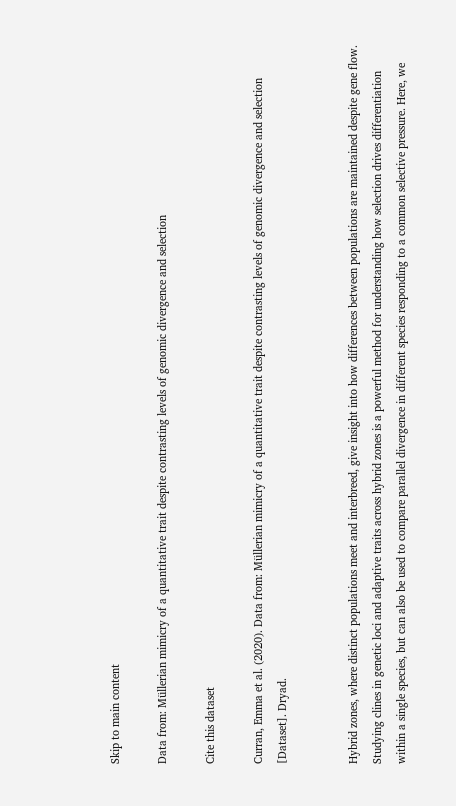Skip to main content

Data from: Müllerian mimicry of a quantitative trait despite contrasting levels of genomic divergence and selection

Cite this dataset

Curran, Emma et al. (2020). Data from: Müllerian mimicry of a quantitative trait despite contrasting levels of genomic divergence and selection [Dataset]. Dryad.


Hybrid zones, where distinct populations meet and interbreed, give insight into how differences between populations are maintained despite gene flow. Studying clines in genetic loci and adaptive traits across hybrid zones is a powerful method for understanding how selection drives differentiation within a single species, but can also be used to compare parallel divergence in different species responding to a common selective pressure. Here, we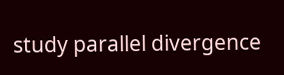study parallel divergence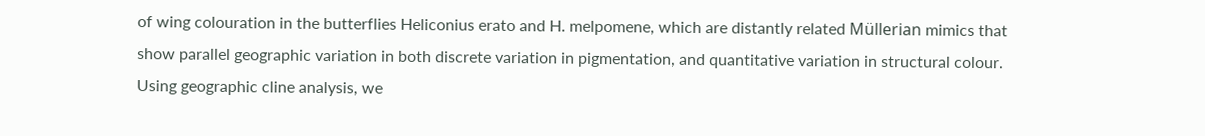of wing colouration in the butterflies Heliconius erato and H. melpomene, which are distantly related Müllerian mimics that show parallel geographic variation in both discrete variation in pigmentation, and quantitative variation in structural colour. Using geographic cline analysis, we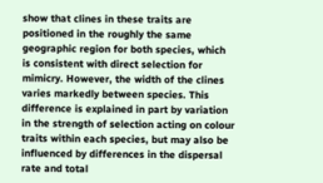show that clines in these traits are positioned in the roughly the same geographic region for both species, which is consistent with direct selection for mimicry. However, the width of the clines varies markedly between species. This difference is explained in part by variation in the strength of selection acting on colour traits within each species, but may also be influenced by differences in the dispersal rate and total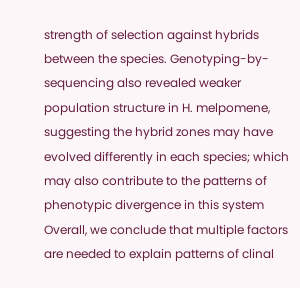strength of selection against hybrids between the species. Genotyping-by-sequencing also revealed weaker population structure in H. melpomene, suggesting the hybrid zones may have evolved differently in each species; which may also contribute to the patterns of phenotypic divergence in this system Overall, we conclude that multiple factors are needed to explain patterns of clinal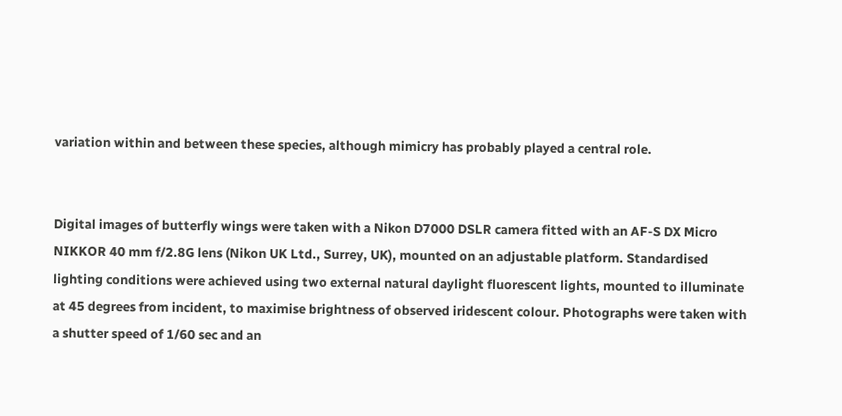variation within and between these species, although mimicry has probably played a central role.


Digital images of butterfly wings were taken with a Nikon D7000 DSLR camera fitted with an AF-S DX Micro NIKKOR 40 mm f/2.8G lens (Nikon UK Ltd., Surrey, UK), mounted on an adjustable platform. Standardised lighting conditions were achieved using two external natural daylight fluorescent lights, mounted to illuminate at 45 degrees from incident, to maximise brightness of observed iridescent colour. Photographs were taken with a shutter speed of 1/60 sec and an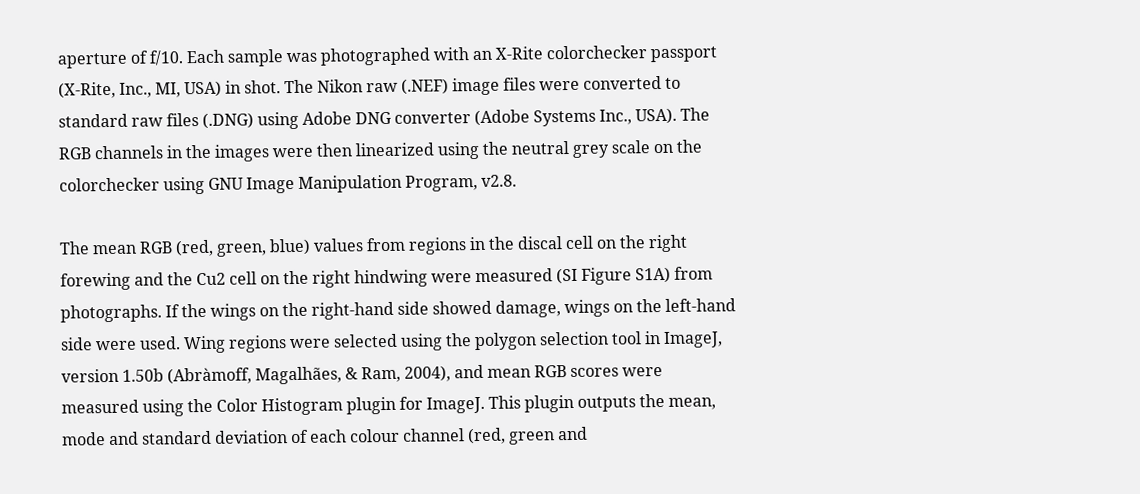aperture of f/10. Each sample was photographed with an X-Rite colorchecker passport (X-Rite, Inc., MI, USA) in shot. The Nikon raw (.NEF) image files were converted to standard raw files (.DNG) using Adobe DNG converter (Adobe Systems Inc., USA). The RGB channels in the images were then linearized using the neutral grey scale on the colorchecker using GNU Image Manipulation Program, v2.8.

The mean RGB (red, green, blue) values from regions in the discal cell on the right forewing and the Cu2 cell on the right hindwing were measured (SI Figure S1A) from photographs. If the wings on the right-hand side showed damage, wings on the left-hand side were used. Wing regions were selected using the polygon selection tool in ImageJ, version 1.50b (Abràmoff, Magalhães, & Ram, 2004), and mean RGB scores were measured using the Color Histogram plugin for ImageJ. This plugin outputs the mean, mode and standard deviation of each colour channel (red, green and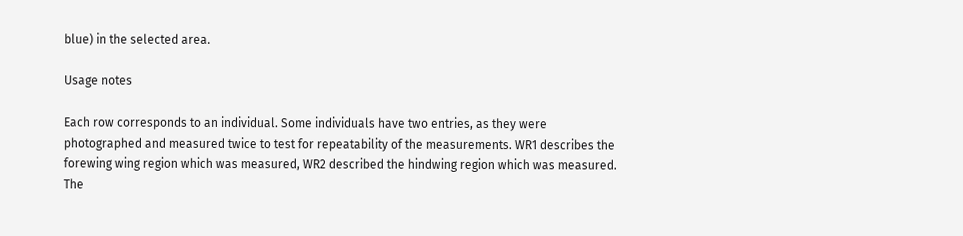blue) in the selected area.

Usage notes

Each row corresponds to an individual. Some individuals have two entries, as they were photographed and measured twice to test for repeatability of the measurements. WR1 describes the forewing wing region which was measured, WR2 described the hindwing region which was measured. The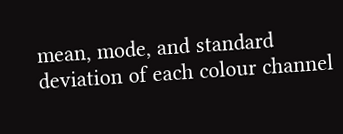mean, mode, and standard deviation of each colour channel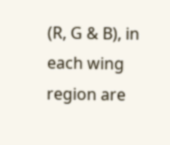(R, G & B), in each wing region are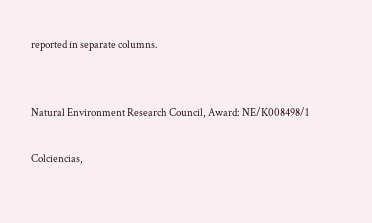reported in separate columns.


Natural Environment Research Council, Award: NE/K008498/1

Colciencias,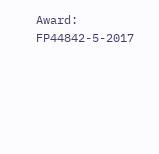Award: FP44842-5-2017